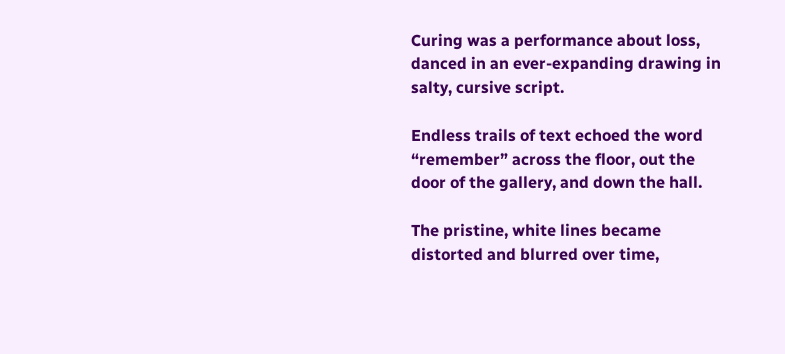Curing was a performance about loss, danced in an ever-expanding drawing in salty, cursive script.

Endless trails of text echoed the word “remember” across the floor, out the door of the gallery, and down the hall.

The pristine, white lines became distorted and blurred over time,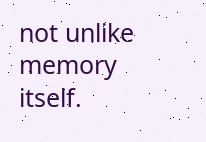not unlike memory itself.